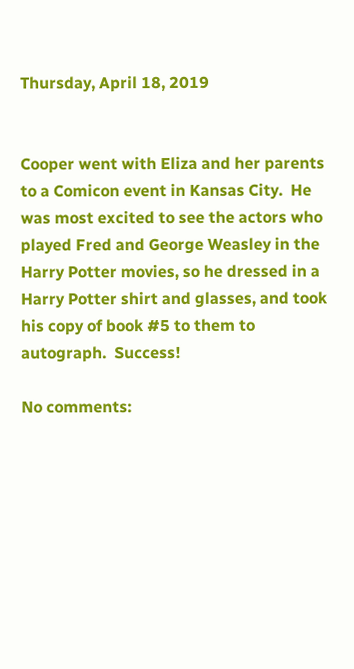Thursday, April 18, 2019


Cooper went with Eliza and her parents to a Comicon event in Kansas City.  He was most excited to see the actors who played Fred and George Weasley in the Harry Potter movies, so he dressed in a Harry Potter shirt and glasses, and took his copy of book #5 to them to autograph.  Success!

No comments: